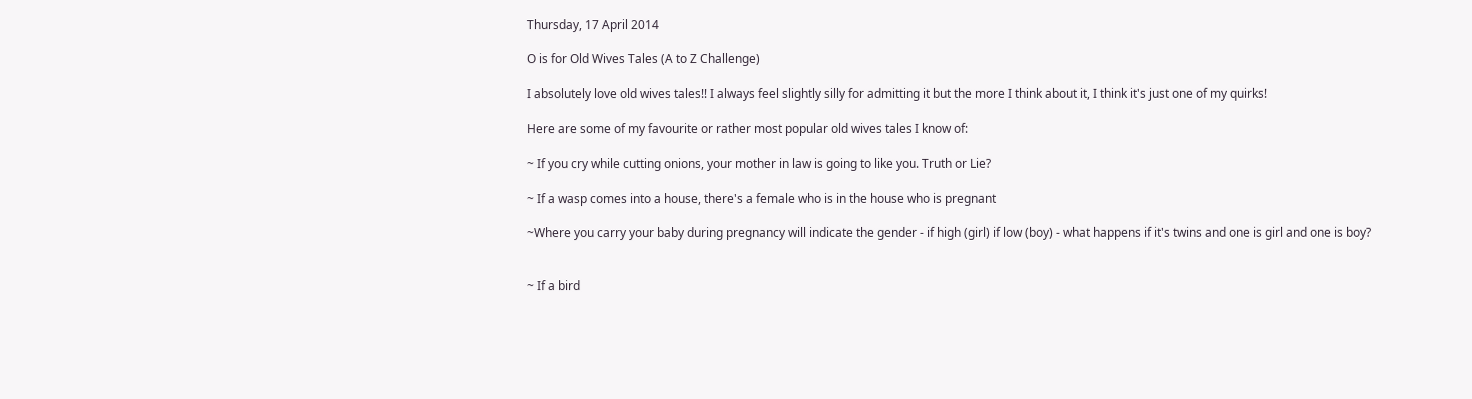Thursday, 17 April 2014

O is for Old Wives Tales (A to Z Challenge)

I absolutely love old wives tales!! I always feel slightly silly for admitting it but the more I think about it, I think it's just one of my quirks!

Here are some of my favourite or rather most popular old wives tales I know of:

~ If you cry while cutting onions, your mother in law is going to like you. Truth or Lie?

~ If a wasp comes into a house, there's a female who is in the house who is pregnant

~Where you carry your baby during pregnancy will indicate the gender - if high (girl) if low (boy) - what happens if it's twins and one is girl and one is boy?


~ If a bird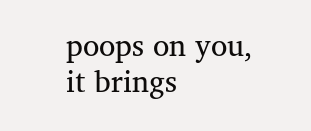poops on you, it brings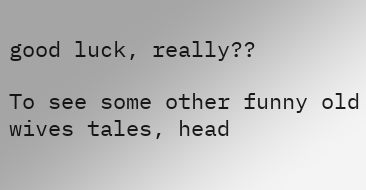good luck, really??

To see some other funny old wives tales, head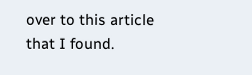over to this article that I found.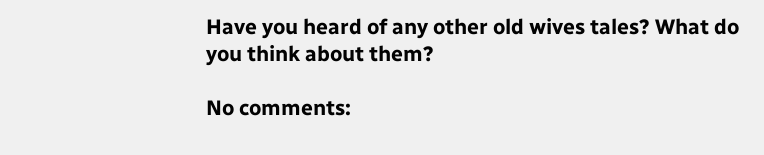Have you heard of any other old wives tales? What do you think about them?

No comments: